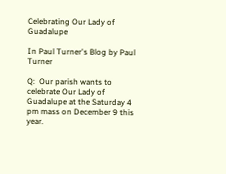Celebrating Our Lady of Guadalupe

In Paul Turner's Blog by Paul Turner

Q:  Our parish wants to celebrate Our Lady of Guadalupe at the Saturday 4 pm mass on December 9 this year.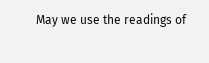May we use the readings of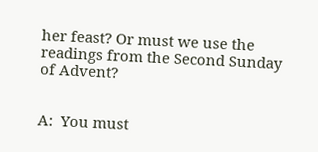her feast? Or must we use the readings from the Second Sunday of Advent?


A:  You must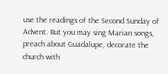use the readings of the Second Sunday of Advent. But you may sing Marian songs, preach about Guadalupe, decorate the church with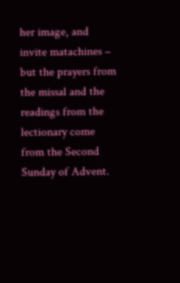her image, and invite matachines – but the prayers from the missal and the readings from the lectionary come from the Second Sunday of Advent.